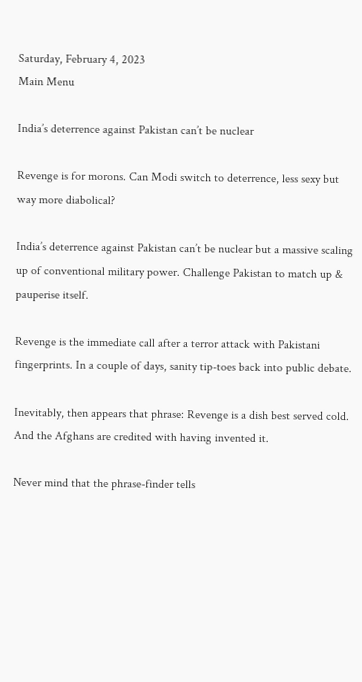Saturday, February 4, 2023
Main Menu

India’s deterrence against Pakistan can’t be nuclear

Revenge is for morons. Can Modi switch to deterrence, less sexy but way more diabolical?

India’s deterrence against Pakistan can’t be nuclear but a massive scaling up of conventional military power. Challenge Pakistan to match up & pauperise itself.

Revenge is the immediate call after a terror attack with Pakistani fingerprints. In a couple of days, sanity tip-toes back into public debate.

Inevitably, then appears that phrase: Revenge is a dish best served cold. And the Afghans are credited with having invented it.

Never mind that the phrase-finder tells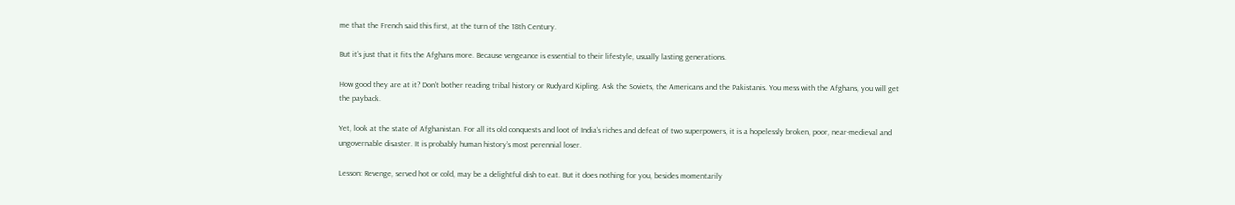me that the French said this first, at the turn of the 18th Century.

But it’s just that it fits the Afghans more. Because vengeance is essential to their lifestyle, usually lasting generations.

How good they are at it? Don’t bother reading tribal history or Rudyard Kipling. Ask the Soviets, the Americans and the Pakistanis. You mess with the Afghans, you will get the payback.

Yet, look at the state of Afghanistan. For all its old conquests and loot of India’s riches and defeat of two superpowers, it is a hopelessly broken, poor, near-medieval and ungovernable disaster. It is probably human history’s most perennial loser.

Lesson: Revenge, served hot or cold, may be a delightful dish to eat. But it does nothing for you, besides momentarily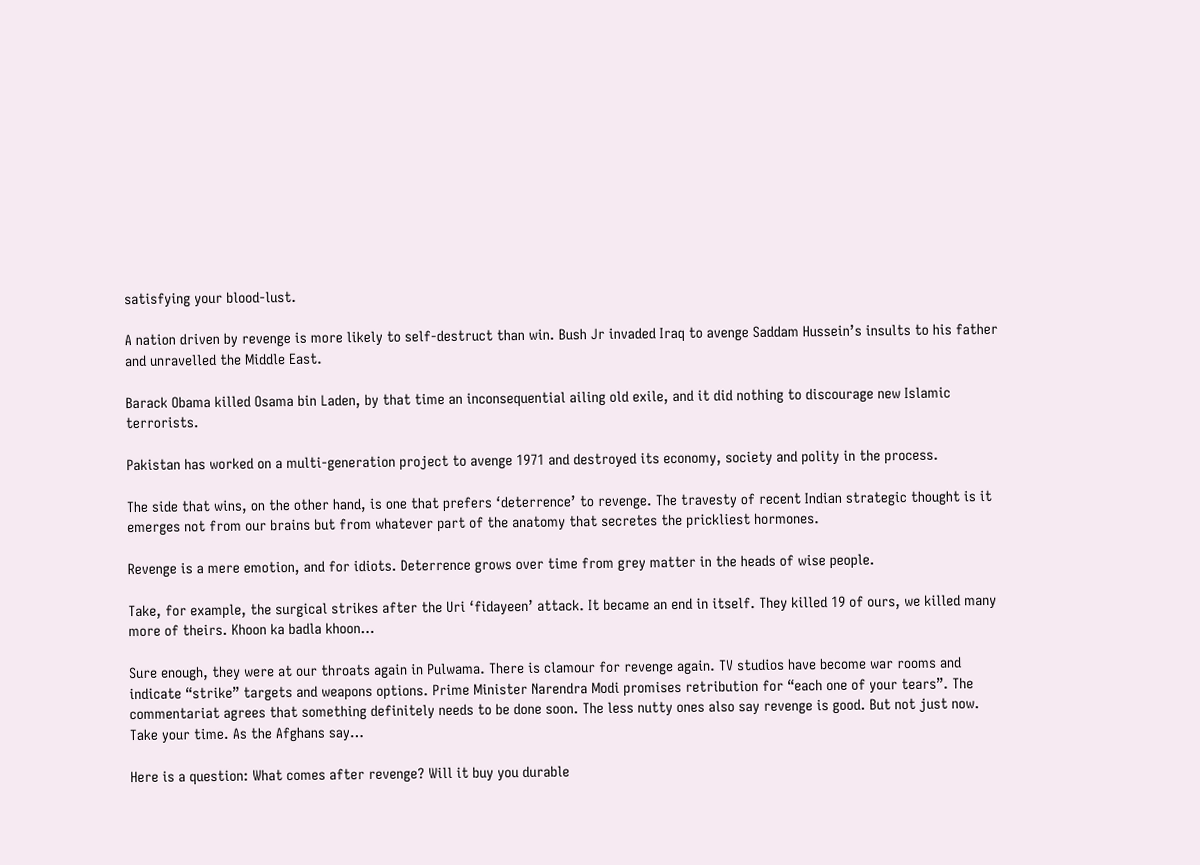satisfying your blood-lust.

A nation driven by revenge is more likely to self-destruct than win. Bush Jr invaded Iraq to avenge Saddam Hussein’s insults to his father and unravelled the Middle East.

Barack Obama killed Osama bin Laden, by that time an inconsequential ailing old exile, and it did nothing to discourage new Islamic terrorists.

Pakistan has worked on a multi-generation project to avenge 1971 and destroyed its economy, society and polity in the process.

The side that wins, on the other hand, is one that prefers ‘deterrence’ to revenge. The travesty of recent Indian strategic thought is it emerges not from our brains but from whatever part of the anatomy that secretes the prickliest hormones.

Revenge is a mere emotion, and for idiots. Deterrence grows over time from grey matter in the heads of wise people.

Take, for example, the surgical strikes after the Uri ‘fidayeen’ attack. It became an end in itself. They killed 19 of ours, we killed many more of theirs. Khoon ka badla khoon…

Sure enough, they were at our throats again in Pulwama. There is clamour for revenge again. TV studios have become war rooms and indicate “strike” targets and weapons options. Prime Minister Narendra Modi promises retribution for “each one of your tears”. The commentariat agrees that something definitely needs to be done soon. The less nutty ones also say revenge is good. But not just now. Take your time. As the Afghans say…

Here is a question: What comes after revenge? Will it buy you durable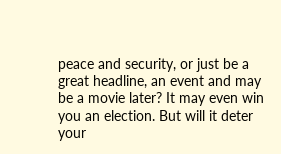peace and security, or just be a great headline, an event and may be a movie later? It may even win you an election. But will it deter your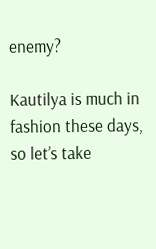enemy?

Kautilya is much in fashion these days, so let’s take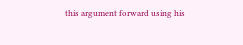this argument forward using his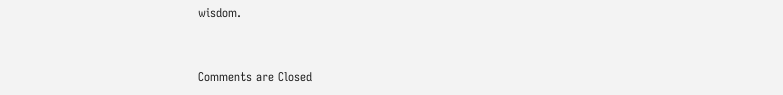wisdom.


Comments are Closed